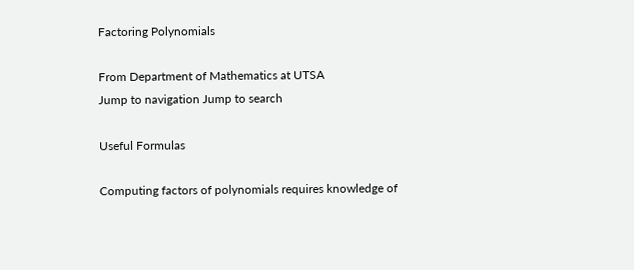Factoring Polynomials

From Department of Mathematics at UTSA
Jump to navigation Jump to search

Useful Formulas

Computing factors of polynomials requires knowledge of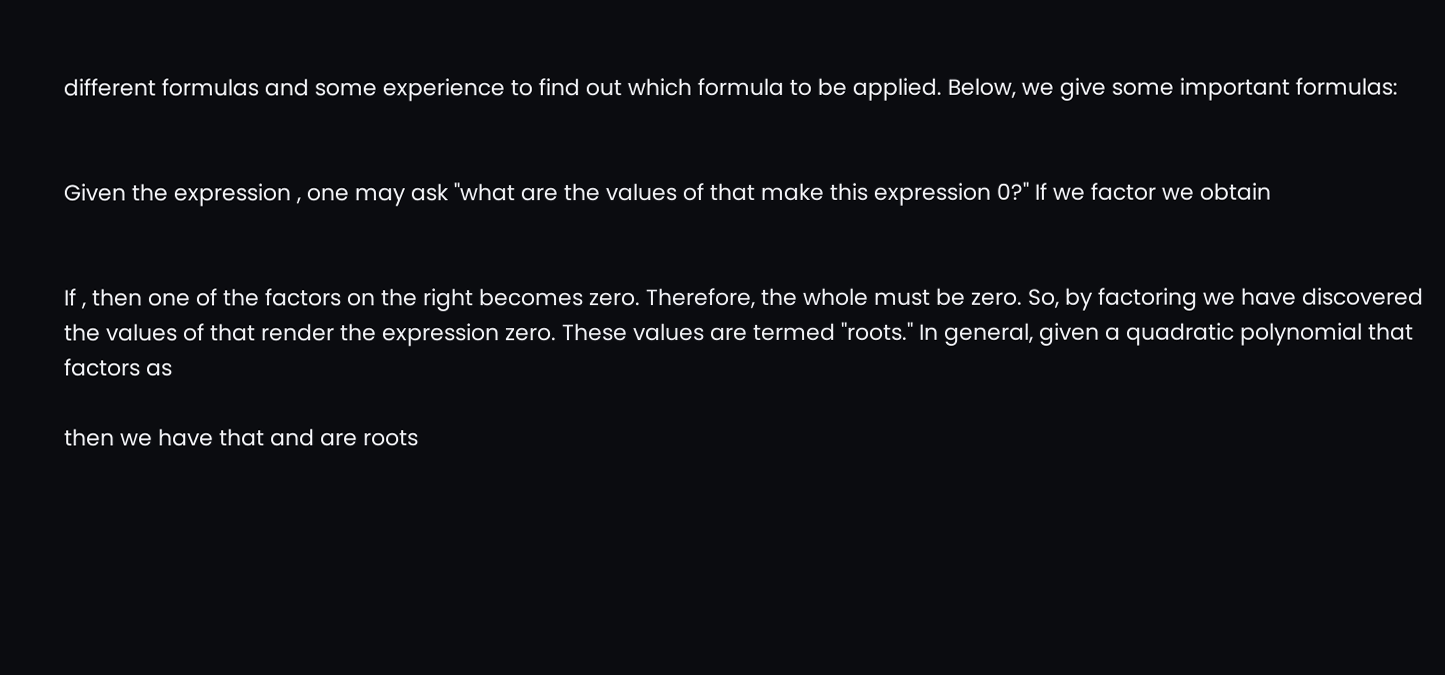different formulas and some experience to find out which formula to be applied. Below, we give some important formulas:


Given the expression , one may ask "what are the values of that make this expression 0?" If we factor we obtain


If , then one of the factors on the right becomes zero. Therefore, the whole must be zero. So, by factoring we have discovered the values of that render the expression zero. These values are termed "roots." In general, given a quadratic polynomial that factors as

then we have that and are roots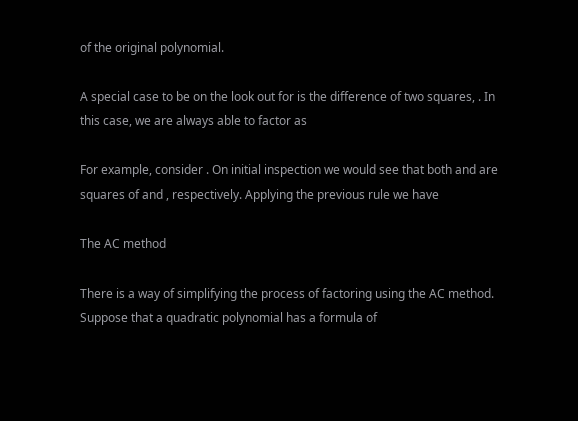of the original polynomial.

A special case to be on the look out for is the difference of two squares, . In this case, we are always able to factor as

For example, consider . On initial inspection we would see that both and are squares of and , respectively. Applying the previous rule we have

The AC method

There is a way of simplifying the process of factoring using the AC method. Suppose that a quadratic polynomial has a formula of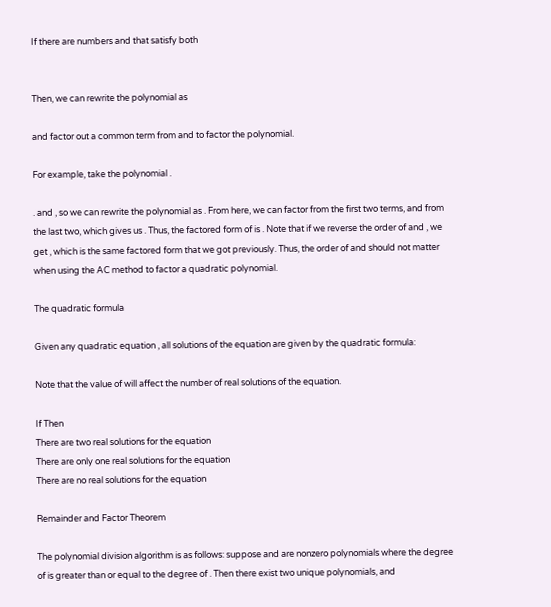If there are numbers and that satisfy both


Then, we can rewrite the polynomial as

and factor out a common term from and to factor the polynomial.

For example, take the polynomial .

. and , so we can rewrite the polynomial as . From here, we can factor from the first two terms, and from the last two, which gives us . Thus, the factored form of is . Note that if we reverse the order of and , we get , which is the same factored form that we got previously. Thus, the order of and should not matter when using the AC method to factor a quadratic polynomial.

The quadratic formula

Given any quadratic equation , all solutions of the equation are given by the quadratic formula:

Note that the value of will affect the number of real solutions of the equation.

If Then
There are two real solutions for the equation
There are only one real solutions for the equation
There are no real solutions for the equation

Remainder and Factor Theorem

The polynomial division algorithm is as follows: suppose and are nonzero polynomials where the degree of is greater than or equal to the degree of . Then there exist two unique polynomials, and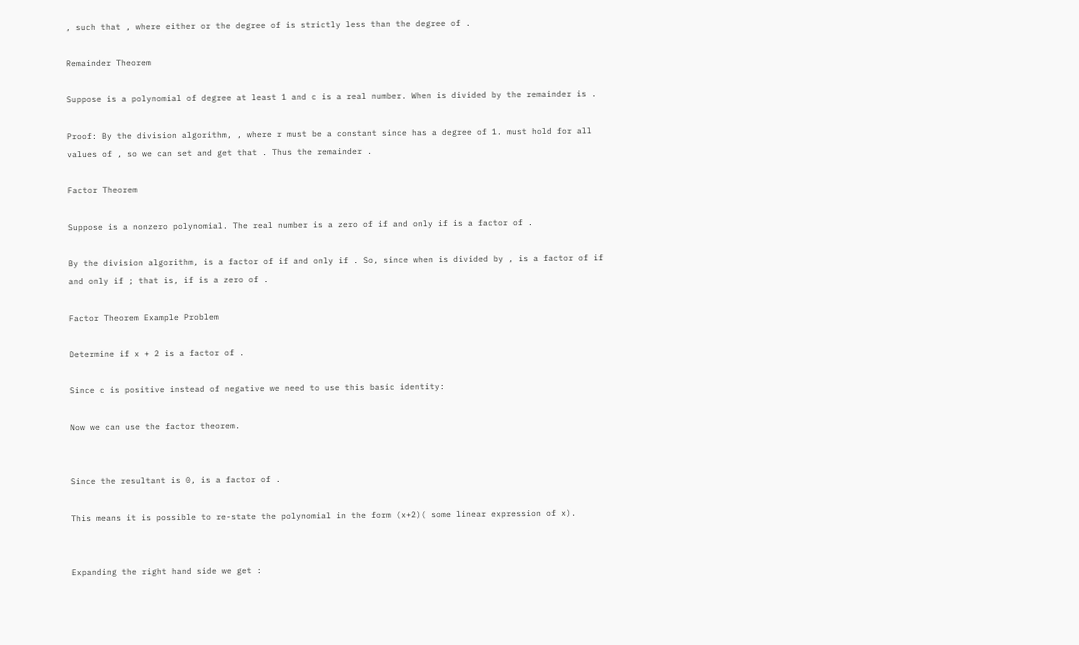, such that , where either or the degree of is strictly less than the degree of .

Remainder Theorem

Suppose is a polynomial of degree at least 1 and c is a real number. When is divided by the remainder is .

Proof: By the division algorithm, , where r must be a constant since has a degree of 1. must hold for all values of , so we can set and get that . Thus the remainder .

Factor Theorem

Suppose is a nonzero polynomial. The real number is a zero of if and only if is a factor of .

By the division algorithm, is a factor of if and only if . So, since when is divided by , is a factor of if and only if ; that is, if is a zero of .

Factor Theorem Example Problem

Determine if x + 2 is a factor of .

Since c is positive instead of negative we need to use this basic identity:

Now we can use the factor theorem.


Since the resultant is 0, is a factor of .

This means it is possible to re-state the polynomial in the form (x+2)( some linear expression of x).


Expanding the right hand side we get :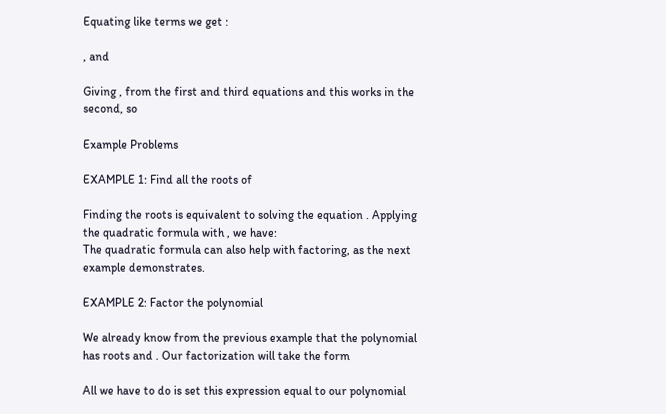Equating like terms we get :

, and

Giving , from the first and third equations and this works in the second, so

Example Problems

EXAMPLE 1: Find all the roots of

Finding the roots is equivalent to solving the equation . Applying the quadratic formula with , we have:
The quadratic formula can also help with factoring, as the next example demonstrates.

EXAMPLE 2: Factor the polynomial

We already know from the previous example that the polynomial has roots and . Our factorization will take the form

All we have to do is set this expression equal to our polynomial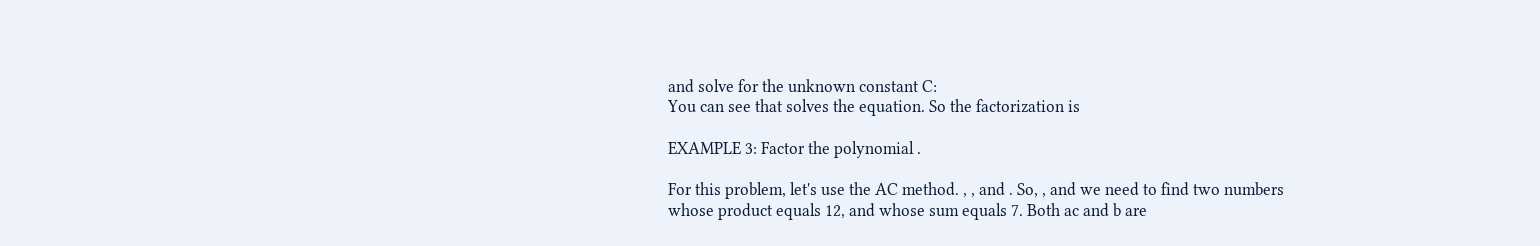and solve for the unknown constant C:
You can see that solves the equation. So the factorization is

EXAMPLE 3: Factor the polynomial .

For this problem, let's use the AC method. , , and . So, , and we need to find two numbers whose product equals 12, and whose sum equals 7. Both ac and b are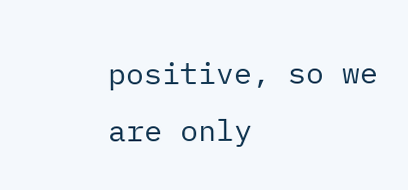positive, so we are only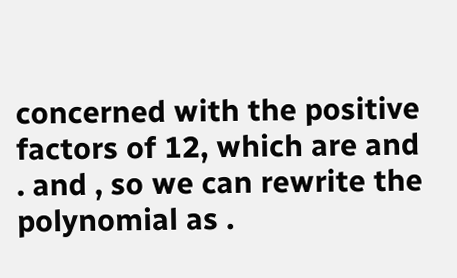concerned with the positive factors of 12, which are and . and , so we can rewrite the polynomial as .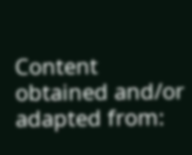Content obtained and/or adapted from: